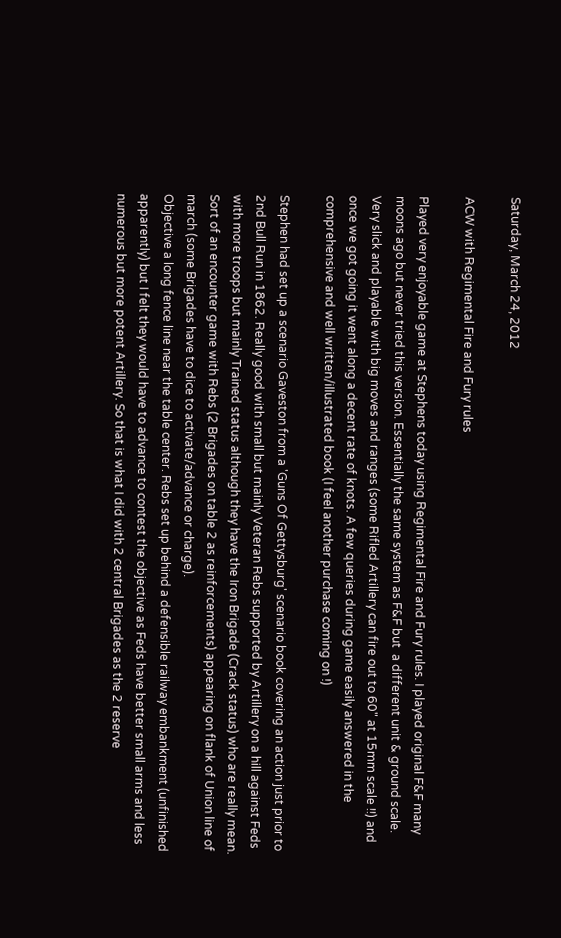Saturday, March 24, 2012

ACW with Regimental Fire and Fury rules

Played very enjoyable game at Stephens today using Regimental Fire and Fury rules. I played original F&F many moons ago but never tried this version. Essentially the same system as F&F but  a different unit & ground scale. Very slick and playable with big moves and ranges (some Rifled Artillery can fire out to 60" at 15mm scale !!) and once we got going it went along a decent rate of knots. A few queries during game easily answered in the comprehensive and well written/illustrated book (I feel another purchase coming on !)

Stephen had set up a scenario Gaveston from a 'Guns Of Gettysburg' scenario book covering an action just prior to 2nd Bull Run in 1862. Really good with small but mainly Veteran Rebs supported by Artillery on a hill against Feds with more troops but mainly Trained status although they have the Iron Brigade (Crack status) who are really mean. Sort of an encounter game with Rebs (2 Brigades on table 2 as reinforcements) appearing on flank of Union line of march (some Brigades have to dice to activate/advance or charge).
Objective a long fence line near the table center. Rebs set up behind a defensible railway embankment (unfinished apparently) but I felt they would have to advance to contest the objective as Feds have better small arms and less numerous but more potent Artillery. So that is what I did with 2 central Brigades as the 2 reserve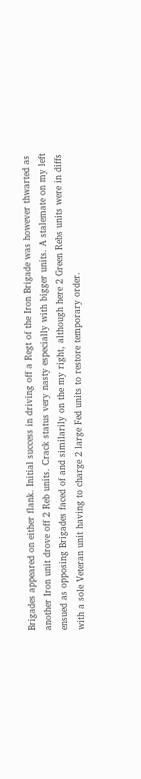Brigades appeared on either flank. Initial success in driving off a Regt of the Iron Brigade was however thwarted as another Iron unit drove off 2 Reb units. Crack status very nasty especially with bigger units. A stalemate on my left ensued as opposing Brigades faced of and similarily on the my right, although here 2 Green Rebs units were in diffs with a sole Veteran unit having to charge 2 large Fed units to restore temporary order.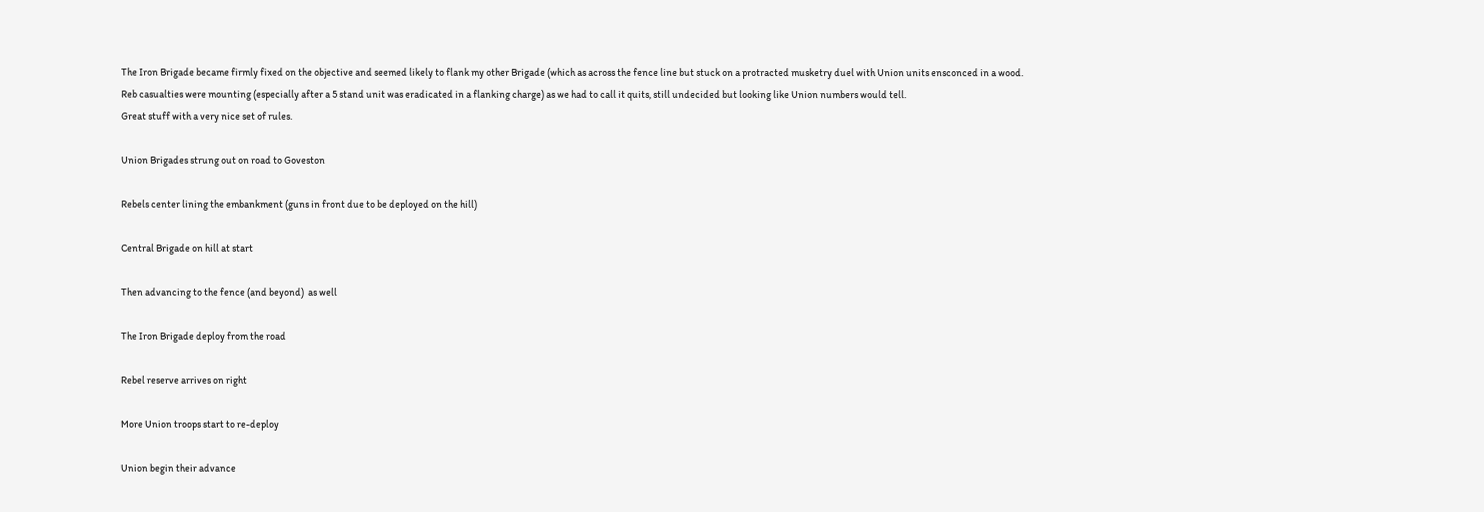The Iron Brigade became firmly fixed on the objective and seemed likely to flank my other Brigade (which as across the fence line but stuck on a protracted musketry duel with Union units ensconced in a wood.
Reb casualties were mounting (especially after a 5 stand unit was eradicated in a flanking charge) as we had to call it quits, still undecided but looking like Union numbers would tell.
Great stuff with a very nice set of rules.

Union Brigades strung out on road to Goveston

Rebels center lining the embankment (guns in front due to be deployed on the hill)

Central Brigade on hill at start

Then advancing to the fence (and beyond)  as well

The Iron Brigade deploy from the road

Rebel reserve arrives on right

More Union troops start to re-deploy

Union begin their advance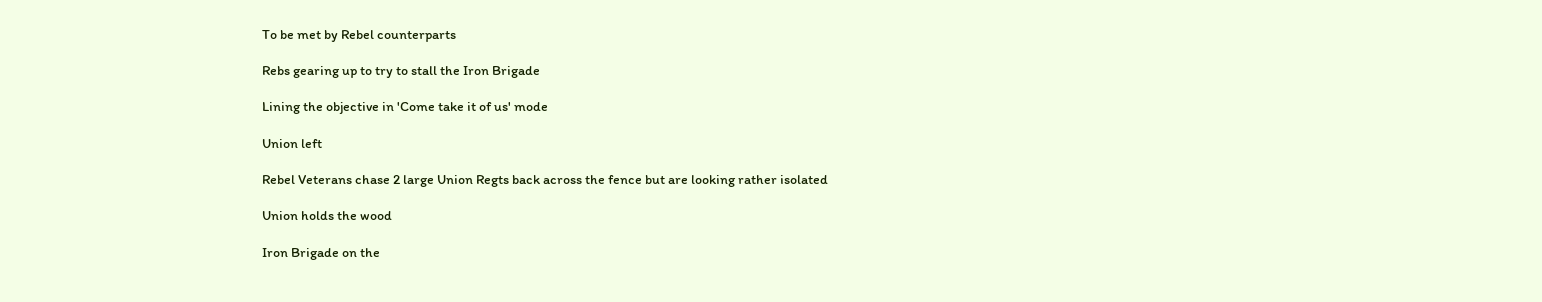To be met by Rebel counterparts

Rebs gearing up to try to stall the Iron Brigade

Lining the objective in 'Come take it of us' mode

Union left

Rebel Veterans chase 2 large Union Regts back across the fence but are looking rather isolated

Union holds the wood

Iron Brigade on the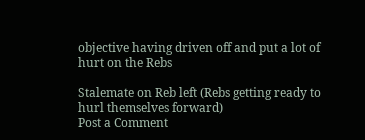objective having driven off and put a lot of hurt on the Rebs

Stalemate on Reb left (Rebs getting ready to hurl themselves forward)
Post a Comment